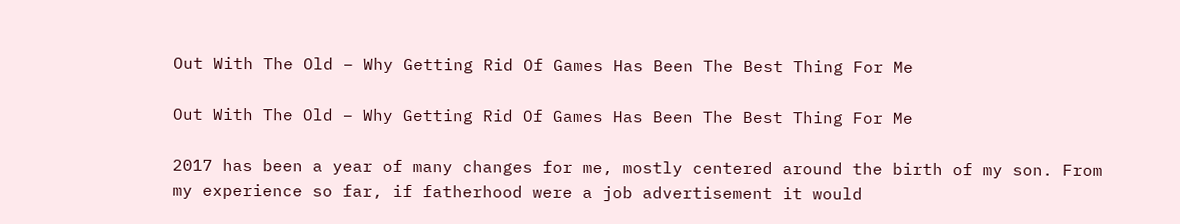Out With The Old – Why Getting Rid Of Games Has Been The Best Thing For Me

Out With The Old – Why Getting Rid Of Games Has Been The Best Thing For Me

2017 has been a year of many changes for me, mostly centered around the birth of my son. From my experience so far, if fatherhood were a job advertisement it would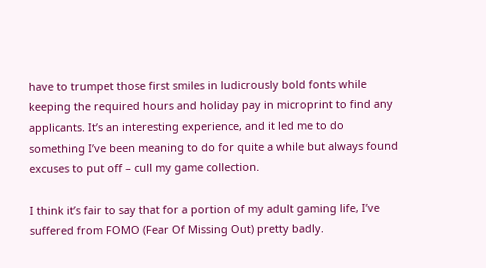have to trumpet those first smiles in ludicrously bold fonts while keeping the required hours and holiday pay in microprint to find any applicants. It’s an interesting experience, and it led me to do something I’ve been meaning to do for quite a while but always found excuses to put off – cull my game collection.

I think it’s fair to say that for a portion of my adult gaming life, I’ve suffered from FOMO (Fear Of Missing Out) pretty badly.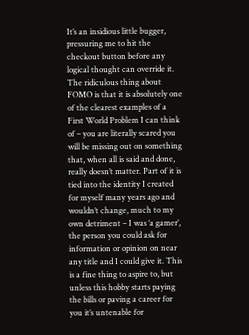It’s an insidious little bugger, pressuring me to hit the checkout button before any logical thought can override it. The ridiculous thing about FOMO is that it is absolutely one of the clearest examples of a First World Problem I can think of – you are literally scared you will be missing out on something that, when all is said and done, really doesn’t matter. Part of it is tied into the identity I created for myself many years ago and wouldn’t change, much to my own detriment – I was ‘a gamer’, the person you could ask for information or opinion on near any title and I could give it. This is a fine thing to aspire to, but unless this hobby starts paying the bills or paving a career for you it’s untenable for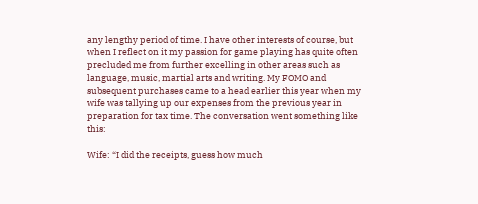any lengthy period of time. I have other interests of course, but when I reflect on it my passion for game playing has quite often precluded me from further excelling in other areas such as language, music, martial arts and writing. My FOMO and subsequent purchases came to a head earlier this year when my wife was tallying up our expenses from the previous year in preparation for tax time. The conversation went something like this:

Wife: “I did the receipts, guess how much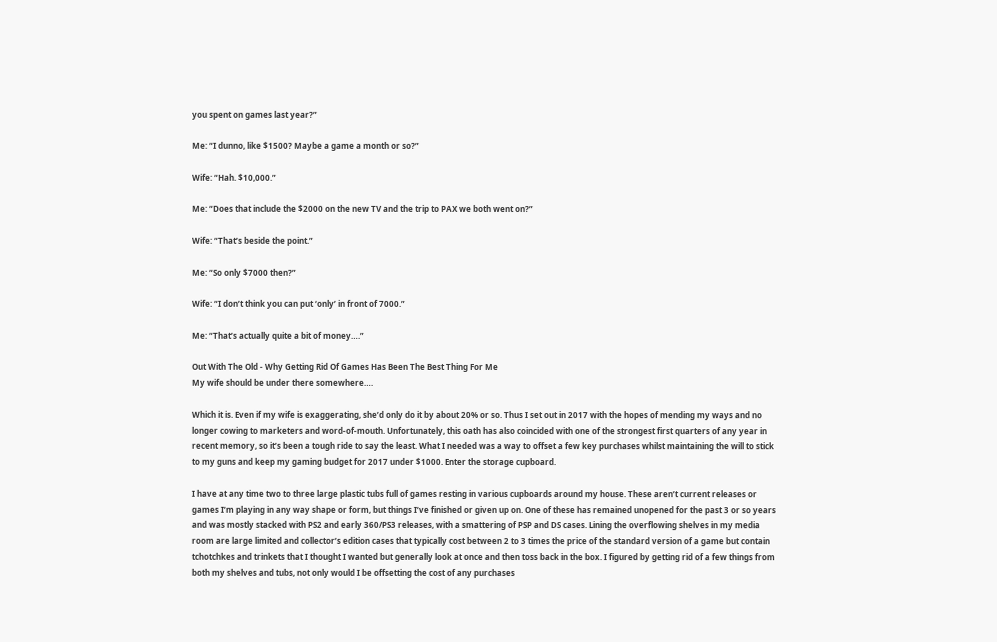you spent on games last year?”

Me: “I dunno, like $1500? Maybe a game a month or so?”

Wife: “Hah. $10,000.”

Me: “Does that include the $2000 on the new TV and the trip to PAX we both went on?”

Wife: “That’s beside the point.”

Me: “So only $7000 then?”

Wife: “I don’t think you can put ‘only’ in front of 7000.”

Me: “That’s actually quite a bit of money….”

Out With The Old - Why Getting Rid Of Games Has Been The Best Thing For Me
My wife should be under there somewhere….

Which it is. Even if my wife is exaggerating, she’d only do it by about 20% or so. Thus I set out in 2017 with the hopes of mending my ways and no longer cowing to marketers and word-of-mouth. Unfortunately, this oath has also coincided with one of the strongest first quarters of any year in recent memory, so it’s been a tough ride to say the least. What I needed was a way to offset a few key purchases whilst maintaining the will to stick to my guns and keep my gaming budget for 2017 under $1000. Enter the storage cupboard.

I have at any time two to three large plastic tubs full of games resting in various cupboards around my house. These aren’t current releases or games I’m playing in any way shape or form, but things I’ve finished or given up on. One of these has remained unopened for the past 3 or so years and was mostly stacked with PS2 and early 360/PS3 releases, with a smattering of PSP and DS cases. Lining the overflowing shelves in my media room are large limited and collector’s edition cases that typically cost between 2 to 3 times the price of the standard version of a game but contain tchotchkes and trinkets that I thought I wanted but generally look at once and then toss back in the box. I figured by getting rid of a few things from both my shelves and tubs, not only would I be offsetting the cost of any purchases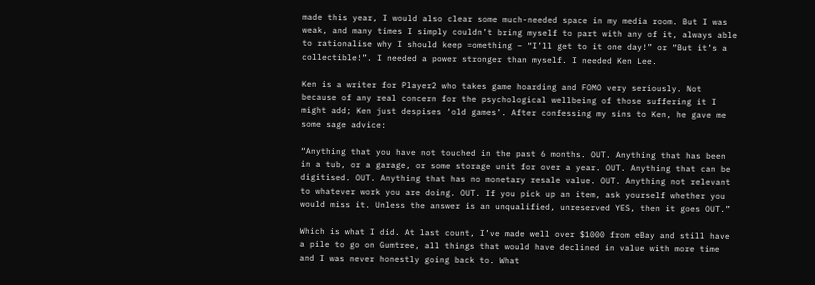made this year, I would also clear some much-needed space in my media room. But I was weak, and many times I simply couldn’t bring myself to part with any of it, always able to rationalise why I should keep =omething – “I’ll get to it one day!” or “But it’s a collectible!”. I needed a power stronger than myself. I needed Ken Lee.

Ken is a writer for Player2 who takes game hoarding and FOMO very seriously. Not because of any real concern for the psychological wellbeing of those suffering it I might add; Ken just despises ‘old games’. After confessing my sins to Ken, he gave me some sage advice:

“Anything that you have not touched in the past 6 months. OUT. Anything that has been in a tub, or a garage, or some storage unit for over a year. OUT. Anything that can be digitised. OUT. Anything that has no monetary resale value. OUT. Anything not relevant to whatever work you are doing. OUT. If you pick up an item, ask yourself whether you would miss it. Unless the answer is an unqualified, unreserved YES, then it goes OUT.”

Which is what I did. At last count, I’ve made well over $1000 from eBay and still have a pile to go on Gumtree, all things that would have declined in value with more time and I was never honestly going back to. What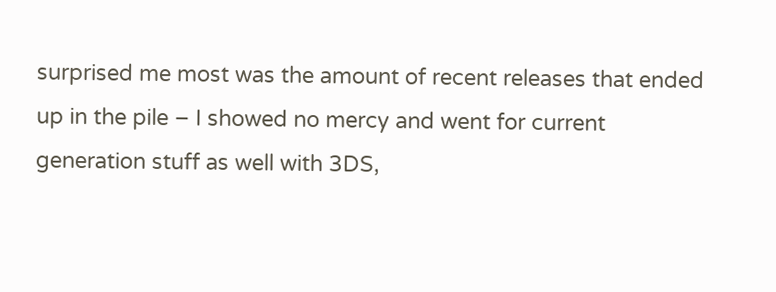surprised me most was the amount of recent releases that ended up in the pile – I showed no mercy and went for current generation stuff as well with 3DS,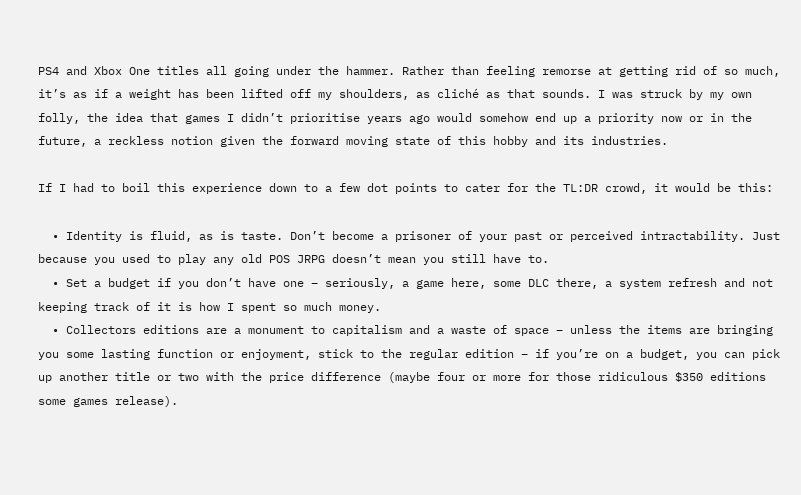PS4 and Xbox One titles all going under the hammer. Rather than feeling remorse at getting rid of so much, it’s as if a weight has been lifted off my shoulders, as cliché as that sounds. I was struck by my own folly, the idea that games I didn’t prioritise years ago would somehow end up a priority now or in the future, a reckless notion given the forward moving state of this hobby and its industries.

If I had to boil this experience down to a few dot points to cater for the TL:DR crowd, it would be this:

  • Identity is fluid, as is taste. Don’t become a prisoner of your past or perceived intractability. Just because you used to play any old POS JRPG doesn’t mean you still have to.
  • Set a budget if you don’t have one – seriously, a game here, some DLC there, a system refresh and not keeping track of it is how I spent so much money.
  • Collectors editions are a monument to capitalism and a waste of space – unless the items are bringing you some lasting function or enjoyment, stick to the regular edition – if you’re on a budget, you can pick up another title or two with the price difference (maybe four or more for those ridiculous $350 editions some games release).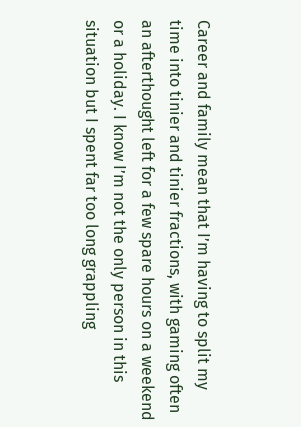Career and family mean that I’m having to split my time into tinier and tinier fractions, with gaming often an afterthought left for a few spare hours on a weekend or a holiday. I know I’m not the only person in this situation but I spent far too long grappling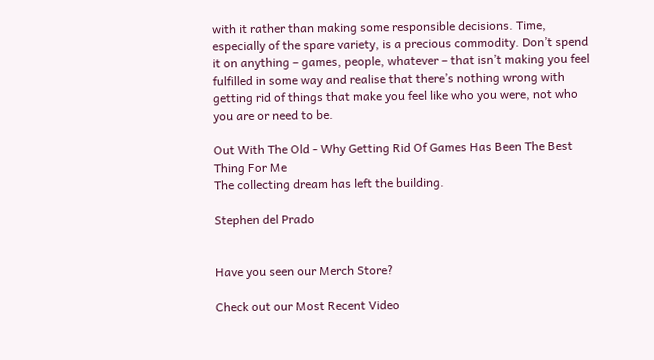with it rather than making some responsible decisions. Time, especially of the spare variety, is a precious commodity. Don’t spend it on anything – games, people, whatever – that isn’t making you feel fulfilled in some way and realise that there’s nothing wrong with getting rid of things that make you feel like who you were, not who you are or need to be.

Out With The Old - Why Getting Rid Of Games Has Been The Best Thing For Me
The collecting dream has left the building.

Stephen del Prado


Have you seen our Merch Store?

Check out our Most Recent Video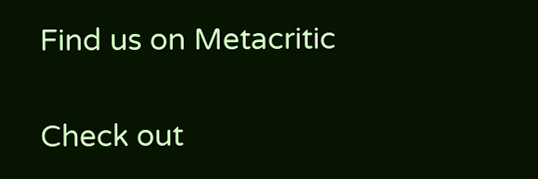Find us on Metacritic

Check out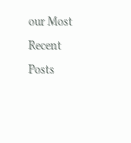our Most Recent Posts